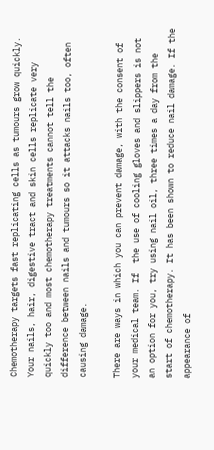Chemotherapy targets fast replicating cells as tumours grow quickly. Your nails, hair, digestive tract and skin cells replicate very quickly too and most chemotherapy treatments cannot tell the difference between nails and tumours so it attacks nails too, often causing damage.

There are ways in which you can prevent damage, with the consent of your medical team. If  the use of cooling gloves and slippers is not an option for you, try using nail oil, three times a day from the start of chemotherapy. It has been shown to reduce nail damage. If the appearance of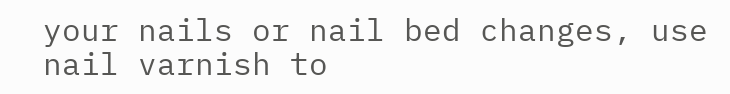your nails or nail bed changes, use nail varnish to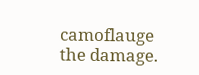camoflauge the damage.